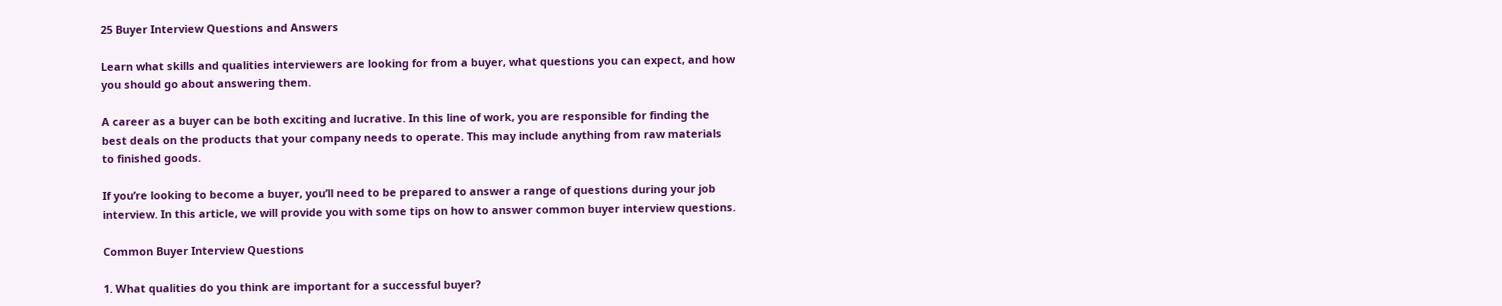25 Buyer Interview Questions and Answers

Learn what skills and qualities interviewers are looking for from a buyer, what questions you can expect, and how you should go about answering them.

A career as a buyer can be both exciting and lucrative. In this line of work, you are responsible for finding the best deals on the products that your company needs to operate. This may include anything from raw materials to finished goods.

If you’re looking to become a buyer, you’ll need to be prepared to answer a range of questions during your job interview. In this article, we will provide you with some tips on how to answer common buyer interview questions.

Common Buyer Interview Questions

1. What qualities do you think are important for a successful buyer?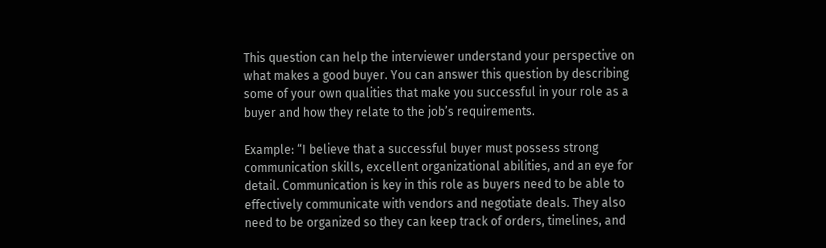This question can help the interviewer understand your perspective on what makes a good buyer. You can answer this question by describing some of your own qualities that make you successful in your role as a buyer and how they relate to the job’s requirements.

Example: “I believe that a successful buyer must possess strong communication skills, excellent organizational abilities, and an eye for detail. Communication is key in this role as buyers need to be able to effectively communicate with vendors and negotiate deals. They also need to be organized so they can keep track of orders, timelines, and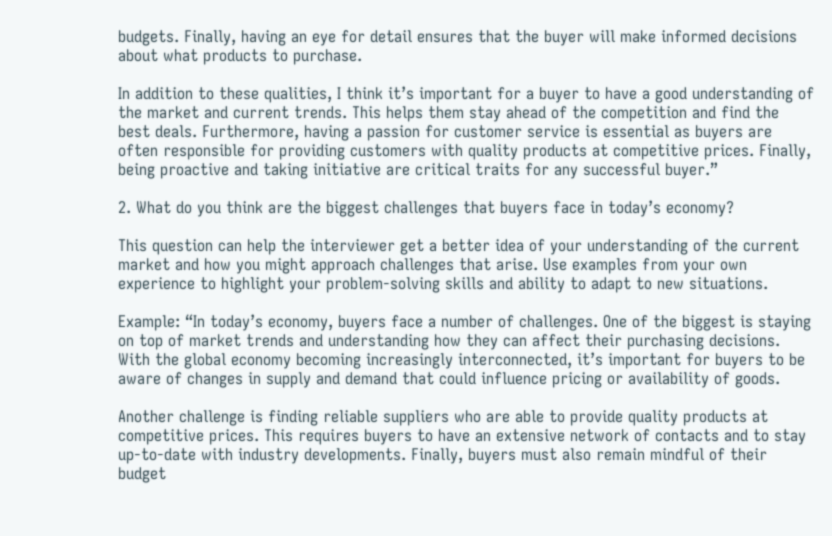budgets. Finally, having an eye for detail ensures that the buyer will make informed decisions about what products to purchase.

In addition to these qualities, I think it’s important for a buyer to have a good understanding of the market and current trends. This helps them stay ahead of the competition and find the best deals. Furthermore, having a passion for customer service is essential as buyers are often responsible for providing customers with quality products at competitive prices. Finally, being proactive and taking initiative are critical traits for any successful buyer.”

2. What do you think are the biggest challenges that buyers face in today’s economy?

This question can help the interviewer get a better idea of your understanding of the current market and how you might approach challenges that arise. Use examples from your own experience to highlight your problem-solving skills and ability to adapt to new situations.

Example: “In today’s economy, buyers face a number of challenges. One of the biggest is staying on top of market trends and understanding how they can affect their purchasing decisions. With the global economy becoming increasingly interconnected, it’s important for buyers to be aware of changes in supply and demand that could influence pricing or availability of goods.

Another challenge is finding reliable suppliers who are able to provide quality products at competitive prices. This requires buyers to have an extensive network of contacts and to stay up-to-date with industry developments. Finally, buyers must also remain mindful of their budget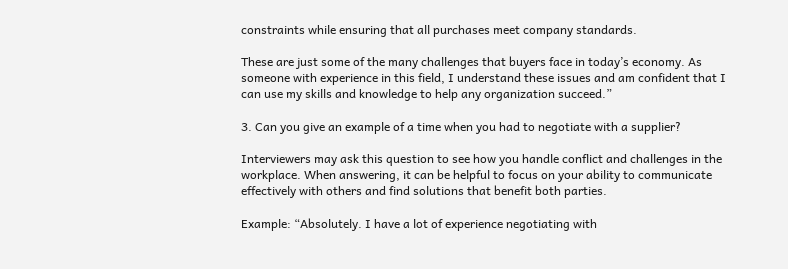constraints while ensuring that all purchases meet company standards.

These are just some of the many challenges that buyers face in today’s economy. As someone with experience in this field, I understand these issues and am confident that I can use my skills and knowledge to help any organization succeed.”

3. Can you give an example of a time when you had to negotiate with a supplier?

Interviewers may ask this question to see how you handle conflict and challenges in the workplace. When answering, it can be helpful to focus on your ability to communicate effectively with others and find solutions that benefit both parties.

Example: “Absolutely. I have a lot of experience negotiating with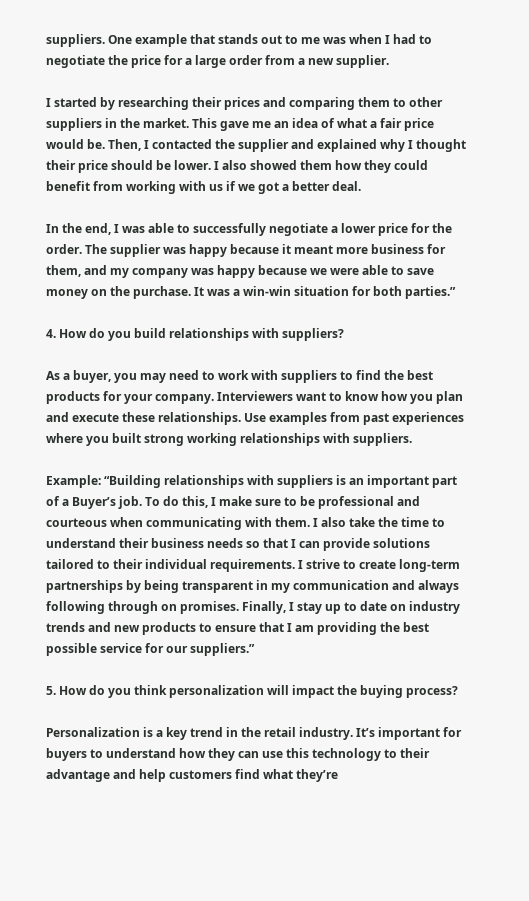suppliers. One example that stands out to me was when I had to negotiate the price for a large order from a new supplier.

I started by researching their prices and comparing them to other suppliers in the market. This gave me an idea of what a fair price would be. Then, I contacted the supplier and explained why I thought their price should be lower. I also showed them how they could benefit from working with us if we got a better deal.

In the end, I was able to successfully negotiate a lower price for the order. The supplier was happy because it meant more business for them, and my company was happy because we were able to save money on the purchase. It was a win-win situation for both parties.”

4. How do you build relationships with suppliers?

As a buyer, you may need to work with suppliers to find the best products for your company. Interviewers want to know how you plan and execute these relationships. Use examples from past experiences where you built strong working relationships with suppliers.

Example: “Building relationships with suppliers is an important part of a Buyer’s job. To do this, I make sure to be professional and courteous when communicating with them. I also take the time to understand their business needs so that I can provide solutions tailored to their individual requirements. I strive to create long-term partnerships by being transparent in my communication and always following through on promises. Finally, I stay up to date on industry trends and new products to ensure that I am providing the best possible service for our suppliers.”

5. How do you think personalization will impact the buying process?

Personalization is a key trend in the retail industry. It’s important for buyers to understand how they can use this technology to their advantage and help customers find what they’re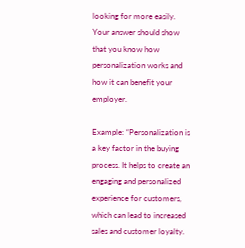looking for more easily. Your answer should show that you know how personalization works and how it can benefit your employer.

Example: “Personalization is a key factor in the buying process. It helps to create an engaging and personalized experience for customers, which can lead to increased sales and customer loyalty.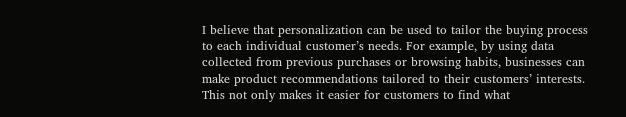I believe that personalization can be used to tailor the buying process to each individual customer’s needs. For example, by using data collected from previous purchases or browsing habits, businesses can make product recommendations tailored to their customers’ interests. This not only makes it easier for customers to find what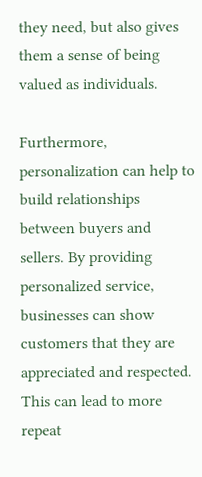they need, but also gives them a sense of being valued as individuals.

Furthermore, personalization can help to build relationships between buyers and sellers. By providing personalized service, businesses can show customers that they are appreciated and respected. This can lead to more repeat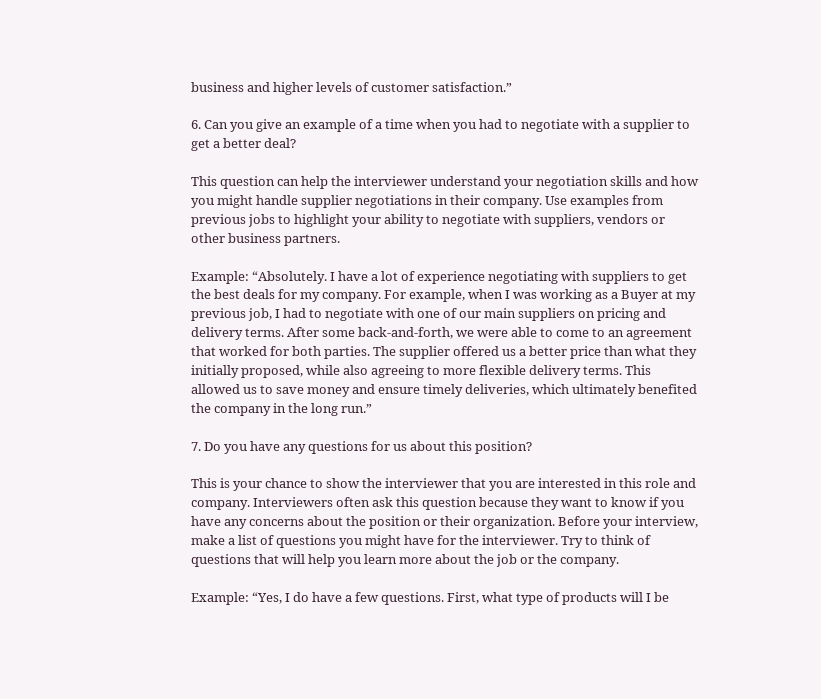business and higher levels of customer satisfaction.”

6. Can you give an example of a time when you had to negotiate with a supplier to get a better deal?

This question can help the interviewer understand your negotiation skills and how you might handle supplier negotiations in their company. Use examples from previous jobs to highlight your ability to negotiate with suppliers, vendors or other business partners.

Example: “Absolutely. I have a lot of experience negotiating with suppliers to get the best deals for my company. For example, when I was working as a Buyer at my previous job, I had to negotiate with one of our main suppliers on pricing and delivery terms. After some back-and-forth, we were able to come to an agreement that worked for both parties. The supplier offered us a better price than what they initially proposed, while also agreeing to more flexible delivery terms. This allowed us to save money and ensure timely deliveries, which ultimately benefited the company in the long run.”

7. Do you have any questions for us about this position?

This is your chance to show the interviewer that you are interested in this role and company. Interviewers often ask this question because they want to know if you have any concerns about the position or their organization. Before your interview, make a list of questions you might have for the interviewer. Try to think of questions that will help you learn more about the job or the company.

Example: “Yes, I do have a few questions. First, what type of products will I be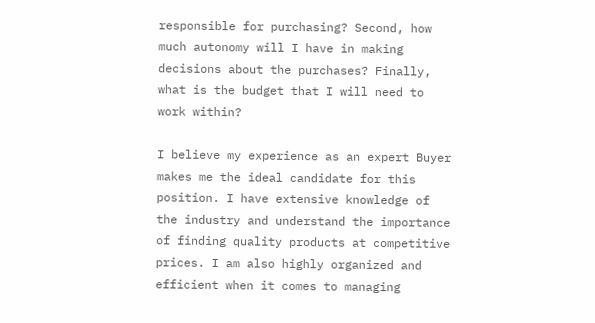responsible for purchasing? Second, how much autonomy will I have in making decisions about the purchases? Finally, what is the budget that I will need to work within?

I believe my experience as an expert Buyer makes me the ideal candidate for this position. I have extensive knowledge of the industry and understand the importance of finding quality products at competitive prices. I am also highly organized and efficient when it comes to managing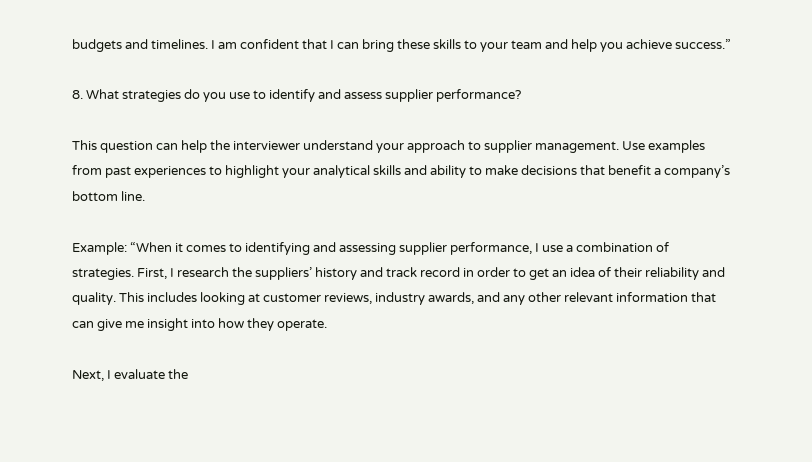budgets and timelines. I am confident that I can bring these skills to your team and help you achieve success.”

8. What strategies do you use to identify and assess supplier performance?

This question can help the interviewer understand your approach to supplier management. Use examples from past experiences to highlight your analytical skills and ability to make decisions that benefit a company’s bottom line.

Example: “When it comes to identifying and assessing supplier performance, I use a combination of strategies. First, I research the suppliers’ history and track record in order to get an idea of their reliability and quality. This includes looking at customer reviews, industry awards, and any other relevant information that can give me insight into how they operate.

Next, I evaluate the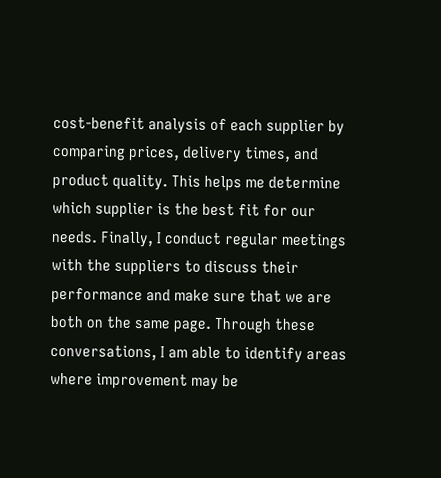cost-benefit analysis of each supplier by comparing prices, delivery times, and product quality. This helps me determine which supplier is the best fit for our needs. Finally, I conduct regular meetings with the suppliers to discuss their performance and make sure that we are both on the same page. Through these conversations, I am able to identify areas where improvement may be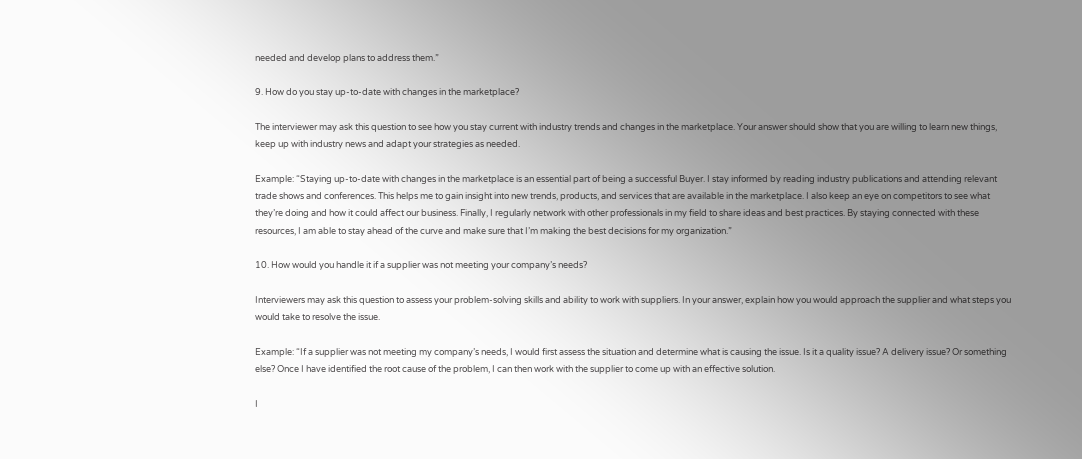needed and develop plans to address them.”

9. How do you stay up-to-date with changes in the marketplace?

The interviewer may ask this question to see how you stay current with industry trends and changes in the marketplace. Your answer should show that you are willing to learn new things, keep up with industry news and adapt your strategies as needed.

Example: “Staying up-to-date with changes in the marketplace is an essential part of being a successful Buyer. I stay informed by reading industry publications and attending relevant trade shows and conferences. This helps me to gain insight into new trends, products, and services that are available in the marketplace. I also keep an eye on competitors to see what they’re doing and how it could affect our business. Finally, I regularly network with other professionals in my field to share ideas and best practices. By staying connected with these resources, I am able to stay ahead of the curve and make sure that I’m making the best decisions for my organization.”

10. How would you handle it if a supplier was not meeting your company’s needs?

Interviewers may ask this question to assess your problem-solving skills and ability to work with suppliers. In your answer, explain how you would approach the supplier and what steps you would take to resolve the issue.

Example: “If a supplier was not meeting my company’s needs, I would first assess the situation and determine what is causing the issue. Is it a quality issue? A delivery issue? Or something else? Once I have identified the root cause of the problem, I can then work with the supplier to come up with an effective solution.

I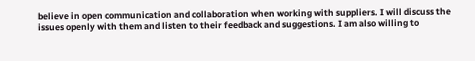believe in open communication and collaboration when working with suppliers. I will discuss the issues openly with them and listen to their feedback and suggestions. I am also willing to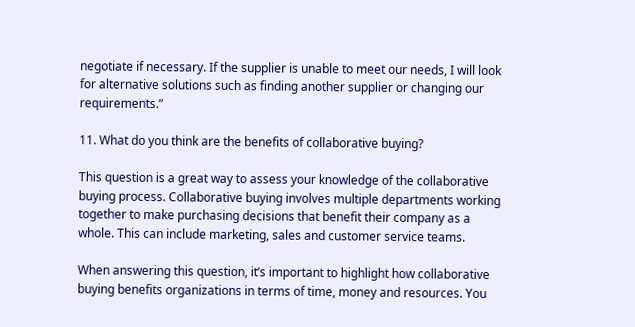negotiate if necessary. If the supplier is unable to meet our needs, I will look for alternative solutions such as finding another supplier or changing our requirements.”

11. What do you think are the benefits of collaborative buying?

This question is a great way to assess your knowledge of the collaborative buying process. Collaborative buying involves multiple departments working together to make purchasing decisions that benefit their company as a whole. This can include marketing, sales and customer service teams.

When answering this question, it’s important to highlight how collaborative buying benefits organizations in terms of time, money and resources. You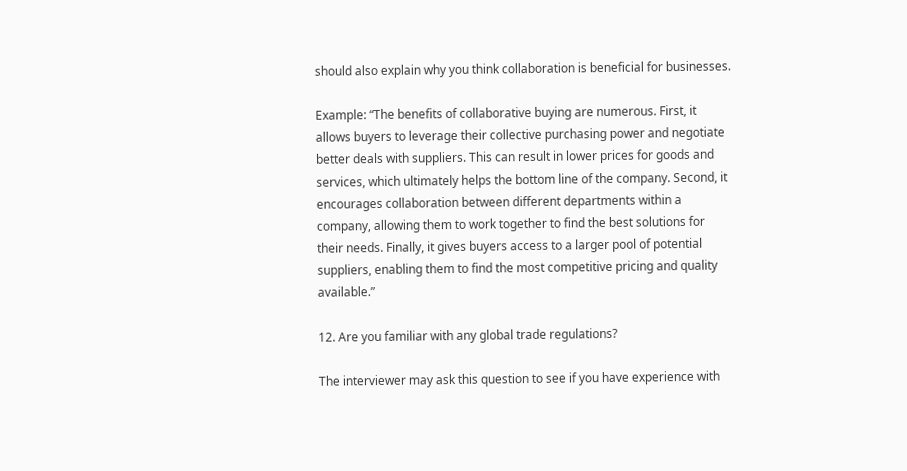should also explain why you think collaboration is beneficial for businesses.

Example: “The benefits of collaborative buying are numerous. First, it allows buyers to leverage their collective purchasing power and negotiate better deals with suppliers. This can result in lower prices for goods and services, which ultimately helps the bottom line of the company. Second, it encourages collaboration between different departments within a company, allowing them to work together to find the best solutions for their needs. Finally, it gives buyers access to a larger pool of potential suppliers, enabling them to find the most competitive pricing and quality available.”

12. Are you familiar with any global trade regulations?

The interviewer may ask this question to see if you have experience with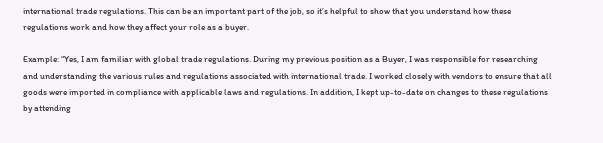international trade regulations. This can be an important part of the job, so it’s helpful to show that you understand how these regulations work and how they affect your role as a buyer.

Example: “Yes, I am familiar with global trade regulations. During my previous position as a Buyer, I was responsible for researching and understanding the various rules and regulations associated with international trade. I worked closely with vendors to ensure that all goods were imported in compliance with applicable laws and regulations. In addition, I kept up-to-date on changes to these regulations by attending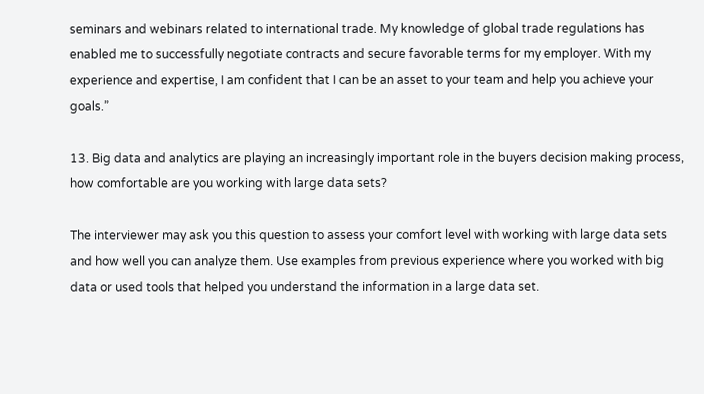seminars and webinars related to international trade. My knowledge of global trade regulations has enabled me to successfully negotiate contracts and secure favorable terms for my employer. With my experience and expertise, I am confident that I can be an asset to your team and help you achieve your goals.”

13. Big data and analytics are playing an increasingly important role in the buyers decision making process, how comfortable are you working with large data sets?

The interviewer may ask you this question to assess your comfort level with working with large data sets and how well you can analyze them. Use examples from previous experience where you worked with big data or used tools that helped you understand the information in a large data set.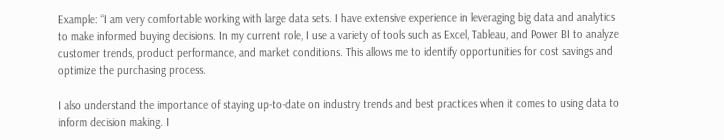Example: “I am very comfortable working with large data sets. I have extensive experience in leveraging big data and analytics to make informed buying decisions. In my current role, I use a variety of tools such as Excel, Tableau, and Power BI to analyze customer trends, product performance, and market conditions. This allows me to identify opportunities for cost savings and optimize the purchasing process.

I also understand the importance of staying up-to-date on industry trends and best practices when it comes to using data to inform decision making. I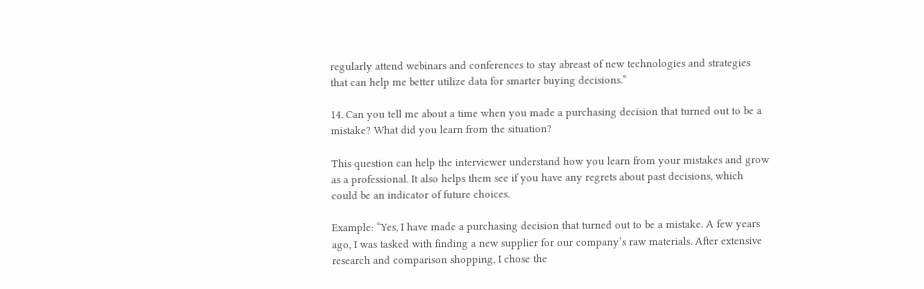regularly attend webinars and conferences to stay abreast of new technologies and strategies that can help me better utilize data for smarter buying decisions.”

14. Can you tell me about a time when you made a purchasing decision that turned out to be a mistake? What did you learn from the situation?

This question can help the interviewer understand how you learn from your mistakes and grow as a professional. It also helps them see if you have any regrets about past decisions, which could be an indicator of future choices.

Example: “Yes, I have made a purchasing decision that turned out to be a mistake. A few years ago, I was tasked with finding a new supplier for our company’s raw materials. After extensive research and comparison shopping, I chose the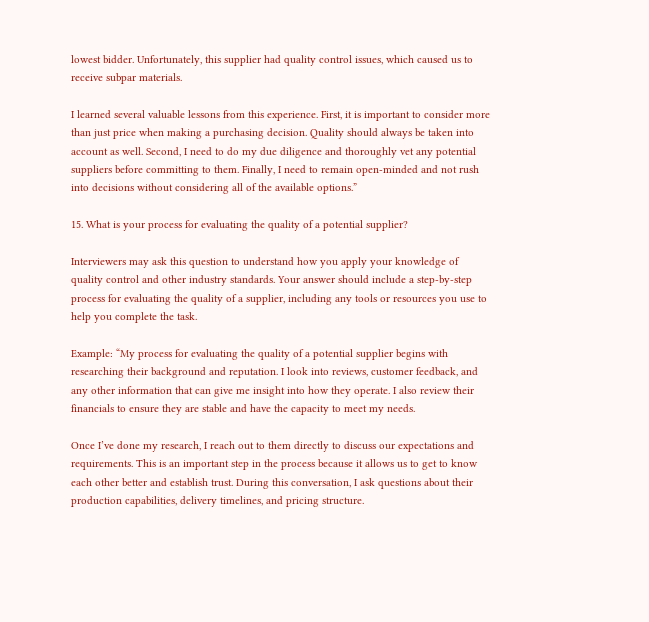lowest bidder. Unfortunately, this supplier had quality control issues, which caused us to receive subpar materials.

I learned several valuable lessons from this experience. First, it is important to consider more than just price when making a purchasing decision. Quality should always be taken into account as well. Second, I need to do my due diligence and thoroughly vet any potential suppliers before committing to them. Finally, I need to remain open-minded and not rush into decisions without considering all of the available options.”

15. What is your process for evaluating the quality of a potential supplier?

Interviewers may ask this question to understand how you apply your knowledge of quality control and other industry standards. Your answer should include a step-by-step process for evaluating the quality of a supplier, including any tools or resources you use to help you complete the task.

Example: “My process for evaluating the quality of a potential supplier begins with researching their background and reputation. I look into reviews, customer feedback, and any other information that can give me insight into how they operate. I also review their financials to ensure they are stable and have the capacity to meet my needs.

Once I’ve done my research, I reach out to them directly to discuss our expectations and requirements. This is an important step in the process because it allows us to get to know each other better and establish trust. During this conversation, I ask questions about their production capabilities, delivery timelines, and pricing structure.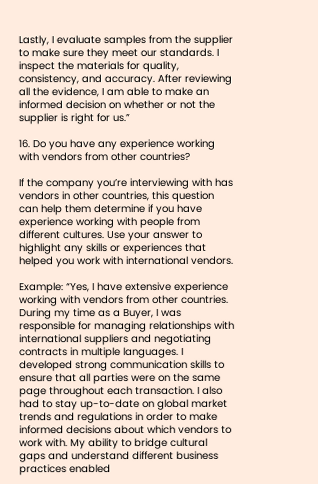Lastly, I evaluate samples from the supplier to make sure they meet our standards. I inspect the materials for quality, consistency, and accuracy. After reviewing all the evidence, I am able to make an informed decision on whether or not the supplier is right for us.”

16. Do you have any experience working with vendors from other countries?

If the company you’re interviewing with has vendors in other countries, this question can help them determine if you have experience working with people from different cultures. Use your answer to highlight any skills or experiences that helped you work with international vendors.

Example: “Yes, I have extensive experience working with vendors from other countries. During my time as a Buyer, I was responsible for managing relationships with international suppliers and negotiating contracts in multiple languages. I developed strong communication skills to ensure that all parties were on the same page throughout each transaction. I also had to stay up-to-date on global market trends and regulations in order to make informed decisions about which vendors to work with. My ability to bridge cultural gaps and understand different business practices enabled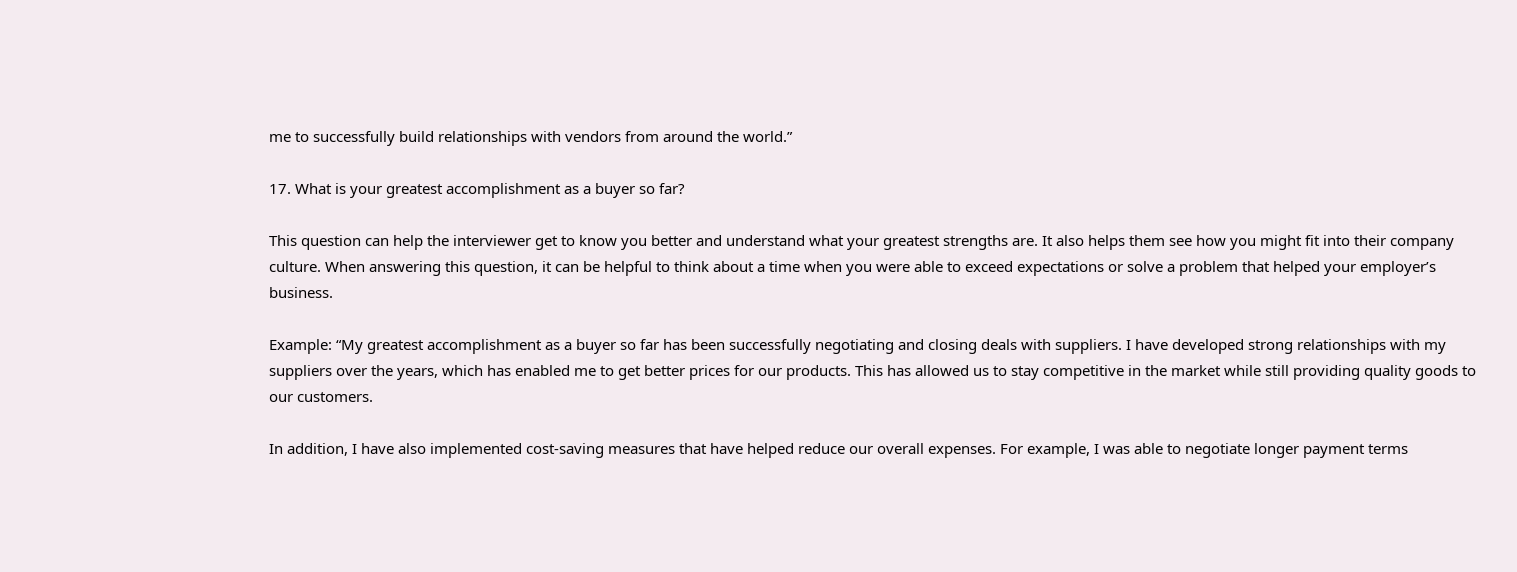me to successfully build relationships with vendors from around the world.”

17. What is your greatest accomplishment as a buyer so far?

This question can help the interviewer get to know you better and understand what your greatest strengths are. It also helps them see how you might fit into their company culture. When answering this question, it can be helpful to think about a time when you were able to exceed expectations or solve a problem that helped your employer’s business.

Example: “My greatest accomplishment as a buyer so far has been successfully negotiating and closing deals with suppliers. I have developed strong relationships with my suppliers over the years, which has enabled me to get better prices for our products. This has allowed us to stay competitive in the market while still providing quality goods to our customers.

In addition, I have also implemented cost-saving measures that have helped reduce our overall expenses. For example, I was able to negotiate longer payment terms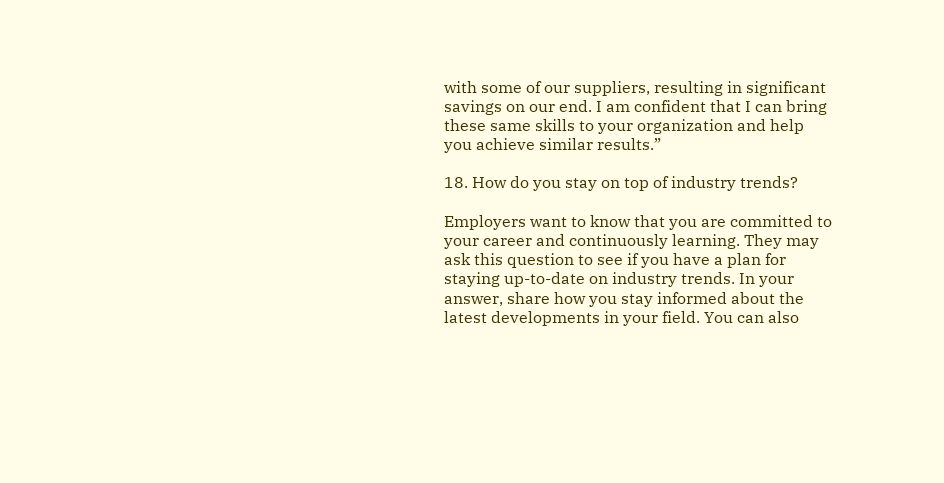with some of our suppliers, resulting in significant savings on our end. I am confident that I can bring these same skills to your organization and help you achieve similar results.”

18. How do you stay on top of industry trends?

Employers want to know that you are committed to your career and continuously learning. They may ask this question to see if you have a plan for staying up-to-date on industry trends. In your answer, share how you stay informed about the latest developments in your field. You can also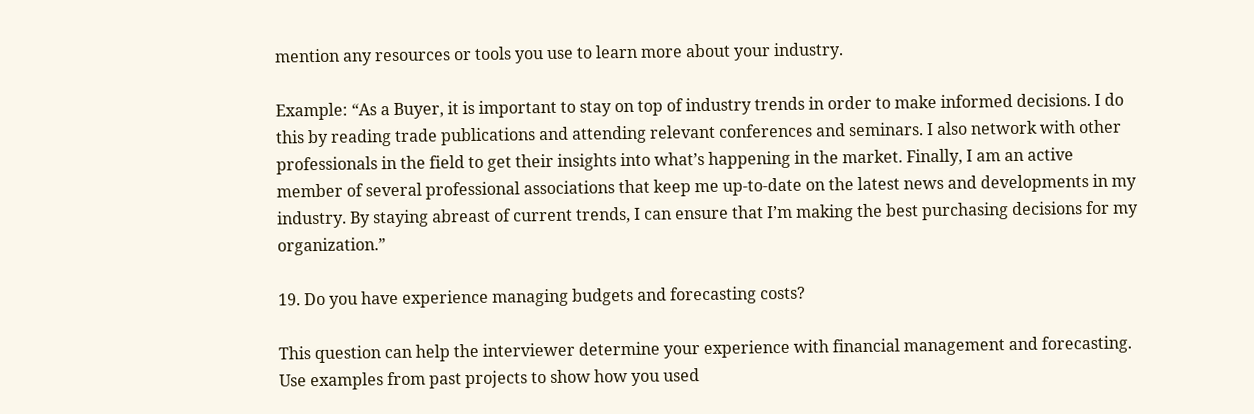mention any resources or tools you use to learn more about your industry.

Example: “As a Buyer, it is important to stay on top of industry trends in order to make informed decisions. I do this by reading trade publications and attending relevant conferences and seminars. I also network with other professionals in the field to get their insights into what’s happening in the market. Finally, I am an active member of several professional associations that keep me up-to-date on the latest news and developments in my industry. By staying abreast of current trends, I can ensure that I’m making the best purchasing decisions for my organization.”

19. Do you have experience managing budgets and forecasting costs?

This question can help the interviewer determine your experience with financial management and forecasting. Use examples from past projects to show how you used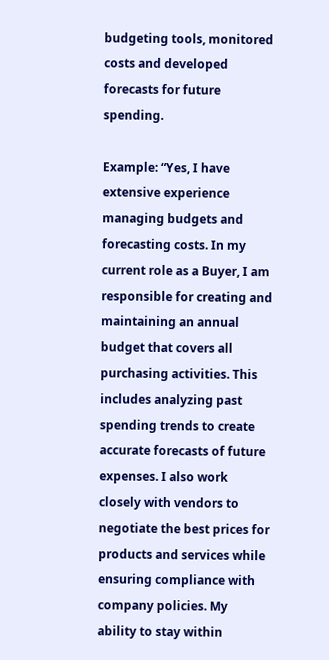budgeting tools, monitored costs and developed forecasts for future spending.

Example: “Yes, I have extensive experience managing budgets and forecasting costs. In my current role as a Buyer, I am responsible for creating and maintaining an annual budget that covers all purchasing activities. This includes analyzing past spending trends to create accurate forecasts of future expenses. I also work closely with vendors to negotiate the best prices for products and services while ensuring compliance with company policies. My ability to stay within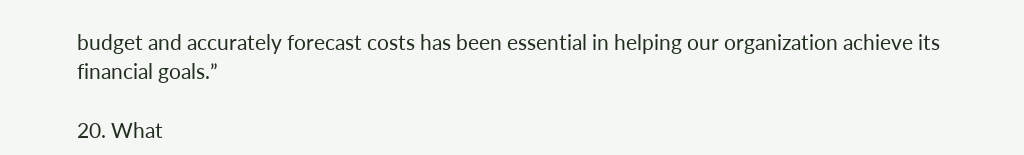budget and accurately forecast costs has been essential in helping our organization achieve its financial goals.”

20. What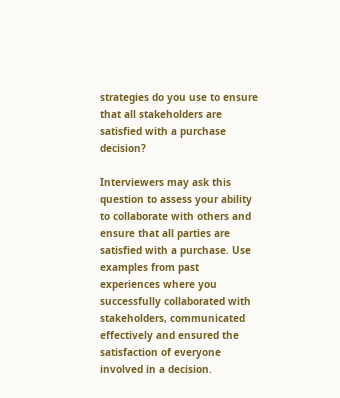strategies do you use to ensure that all stakeholders are satisfied with a purchase decision?

Interviewers may ask this question to assess your ability to collaborate with others and ensure that all parties are satisfied with a purchase. Use examples from past experiences where you successfully collaborated with stakeholders, communicated effectively and ensured the satisfaction of everyone involved in a decision.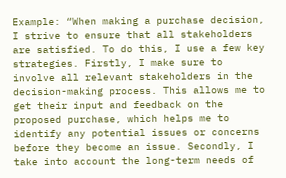Example: “When making a purchase decision, I strive to ensure that all stakeholders are satisfied. To do this, I use a few key strategies. Firstly, I make sure to involve all relevant stakeholders in the decision-making process. This allows me to get their input and feedback on the proposed purchase, which helps me to identify any potential issues or concerns before they become an issue. Secondly, I take into account the long-term needs of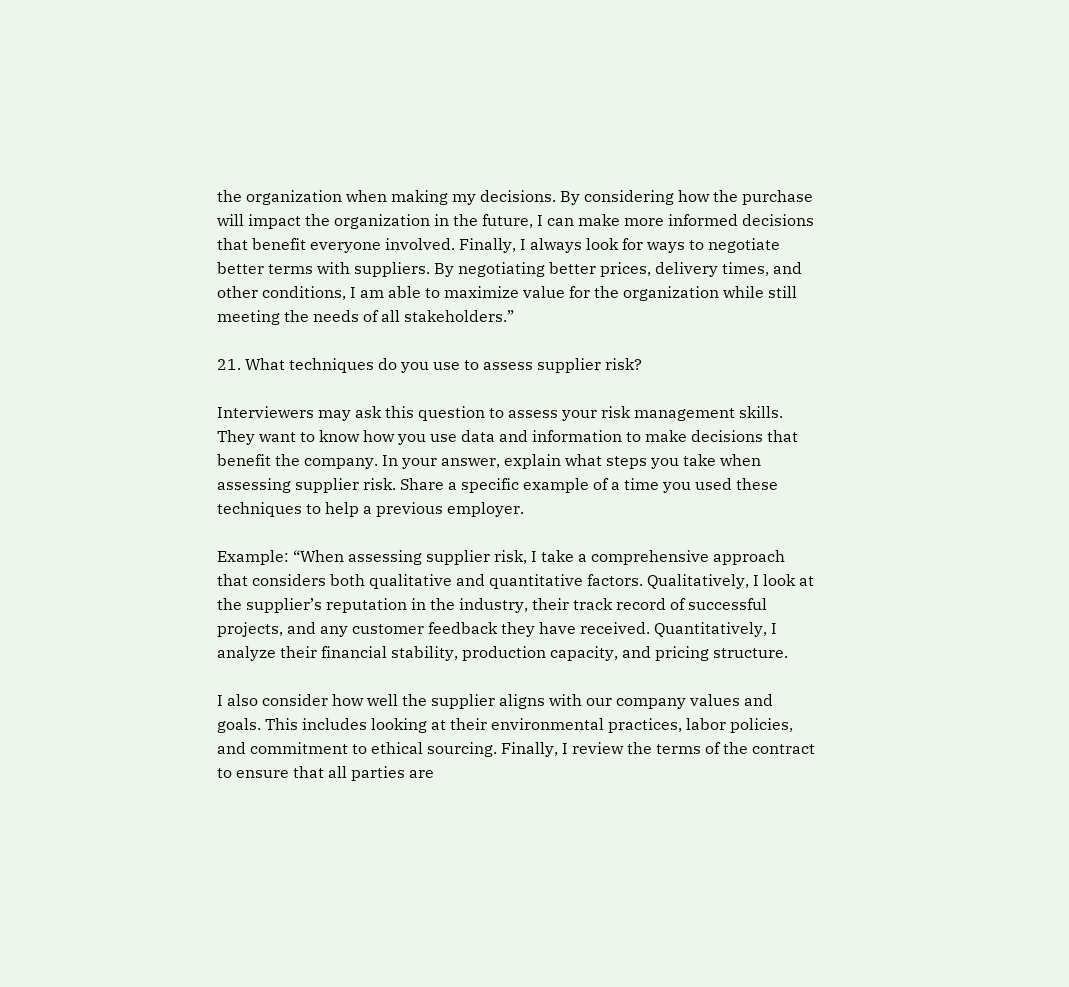the organization when making my decisions. By considering how the purchase will impact the organization in the future, I can make more informed decisions that benefit everyone involved. Finally, I always look for ways to negotiate better terms with suppliers. By negotiating better prices, delivery times, and other conditions, I am able to maximize value for the organization while still meeting the needs of all stakeholders.”

21. What techniques do you use to assess supplier risk?

Interviewers may ask this question to assess your risk management skills. They want to know how you use data and information to make decisions that benefit the company. In your answer, explain what steps you take when assessing supplier risk. Share a specific example of a time you used these techniques to help a previous employer.

Example: “When assessing supplier risk, I take a comprehensive approach that considers both qualitative and quantitative factors. Qualitatively, I look at the supplier’s reputation in the industry, their track record of successful projects, and any customer feedback they have received. Quantitatively, I analyze their financial stability, production capacity, and pricing structure.

I also consider how well the supplier aligns with our company values and goals. This includes looking at their environmental practices, labor policies, and commitment to ethical sourcing. Finally, I review the terms of the contract to ensure that all parties are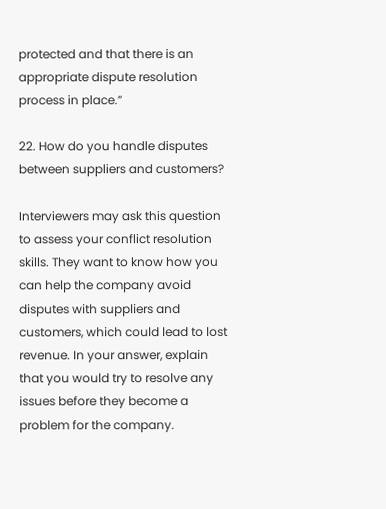protected and that there is an appropriate dispute resolution process in place.”

22. How do you handle disputes between suppliers and customers?

Interviewers may ask this question to assess your conflict resolution skills. They want to know how you can help the company avoid disputes with suppliers and customers, which could lead to lost revenue. In your answer, explain that you would try to resolve any issues before they become a problem for the company.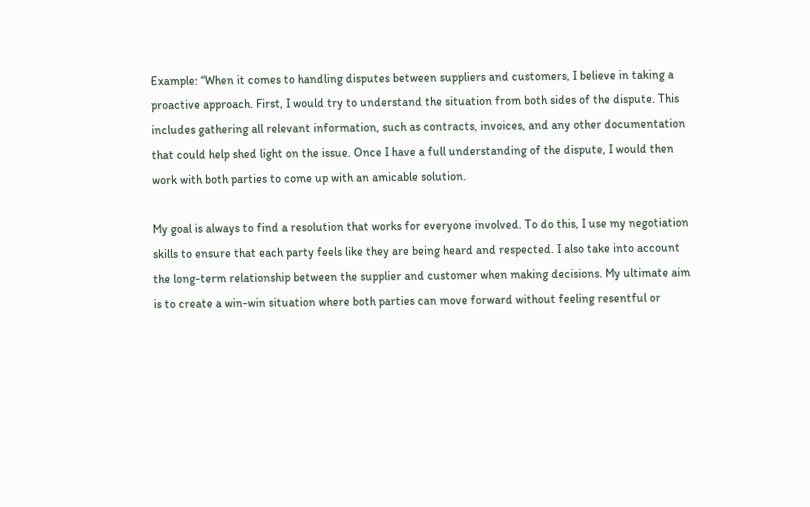Example: “When it comes to handling disputes between suppliers and customers, I believe in taking a proactive approach. First, I would try to understand the situation from both sides of the dispute. This includes gathering all relevant information, such as contracts, invoices, and any other documentation that could help shed light on the issue. Once I have a full understanding of the dispute, I would then work with both parties to come up with an amicable solution.

My goal is always to find a resolution that works for everyone involved. To do this, I use my negotiation skills to ensure that each party feels like they are being heard and respected. I also take into account the long-term relationship between the supplier and customer when making decisions. My ultimate aim is to create a win-win situation where both parties can move forward without feeling resentful or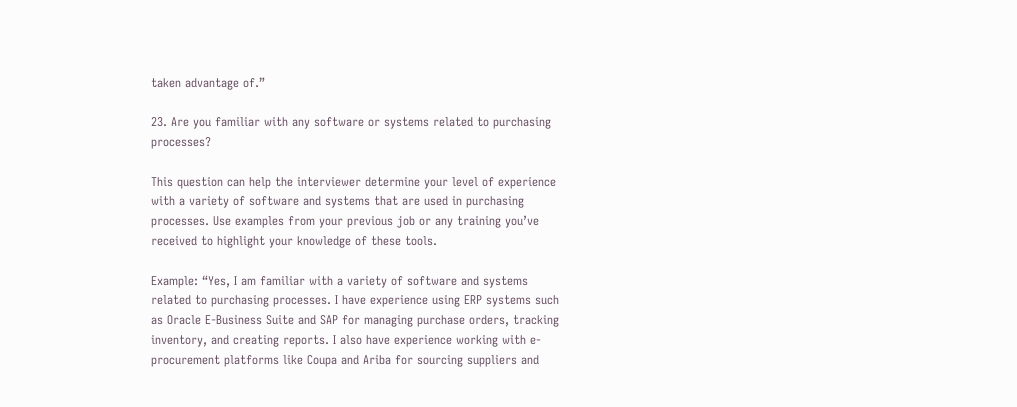taken advantage of.”

23. Are you familiar with any software or systems related to purchasing processes?

This question can help the interviewer determine your level of experience with a variety of software and systems that are used in purchasing processes. Use examples from your previous job or any training you’ve received to highlight your knowledge of these tools.

Example: “Yes, I am familiar with a variety of software and systems related to purchasing processes. I have experience using ERP systems such as Oracle E-Business Suite and SAP for managing purchase orders, tracking inventory, and creating reports. I also have experience working with e-procurement platforms like Coupa and Ariba for sourcing suppliers and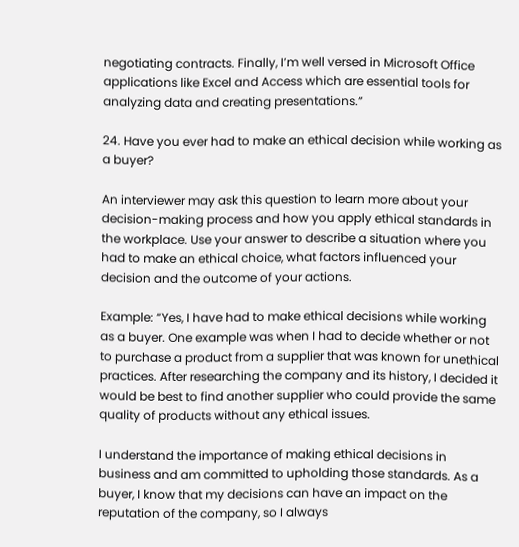negotiating contracts. Finally, I’m well versed in Microsoft Office applications like Excel and Access which are essential tools for analyzing data and creating presentations.”

24. Have you ever had to make an ethical decision while working as a buyer?

An interviewer may ask this question to learn more about your decision-making process and how you apply ethical standards in the workplace. Use your answer to describe a situation where you had to make an ethical choice, what factors influenced your decision and the outcome of your actions.

Example: “Yes, I have had to make ethical decisions while working as a buyer. One example was when I had to decide whether or not to purchase a product from a supplier that was known for unethical practices. After researching the company and its history, I decided it would be best to find another supplier who could provide the same quality of products without any ethical issues.

I understand the importance of making ethical decisions in business and am committed to upholding those standards. As a buyer, I know that my decisions can have an impact on the reputation of the company, so I always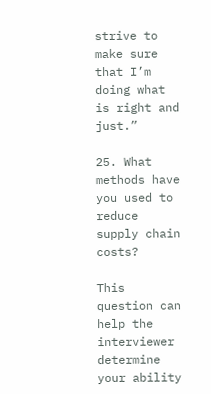strive to make sure that I’m doing what is right and just.”

25. What methods have you used to reduce supply chain costs?

This question can help the interviewer determine your ability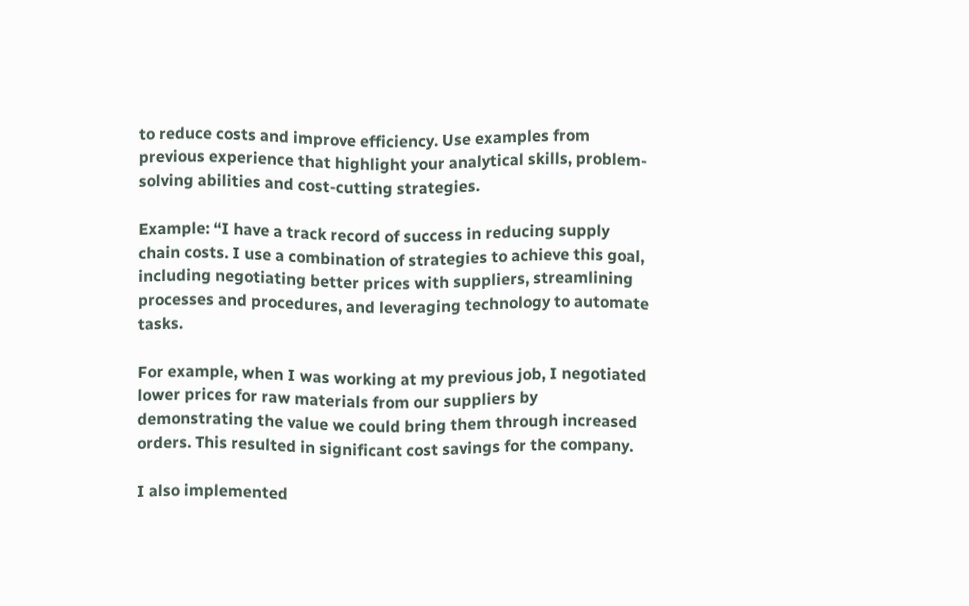to reduce costs and improve efficiency. Use examples from previous experience that highlight your analytical skills, problem-solving abilities and cost-cutting strategies.

Example: “I have a track record of success in reducing supply chain costs. I use a combination of strategies to achieve this goal, including negotiating better prices with suppliers, streamlining processes and procedures, and leveraging technology to automate tasks.

For example, when I was working at my previous job, I negotiated lower prices for raw materials from our suppliers by demonstrating the value we could bring them through increased orders. This resulted in significant cost savings for the company.

I also implemented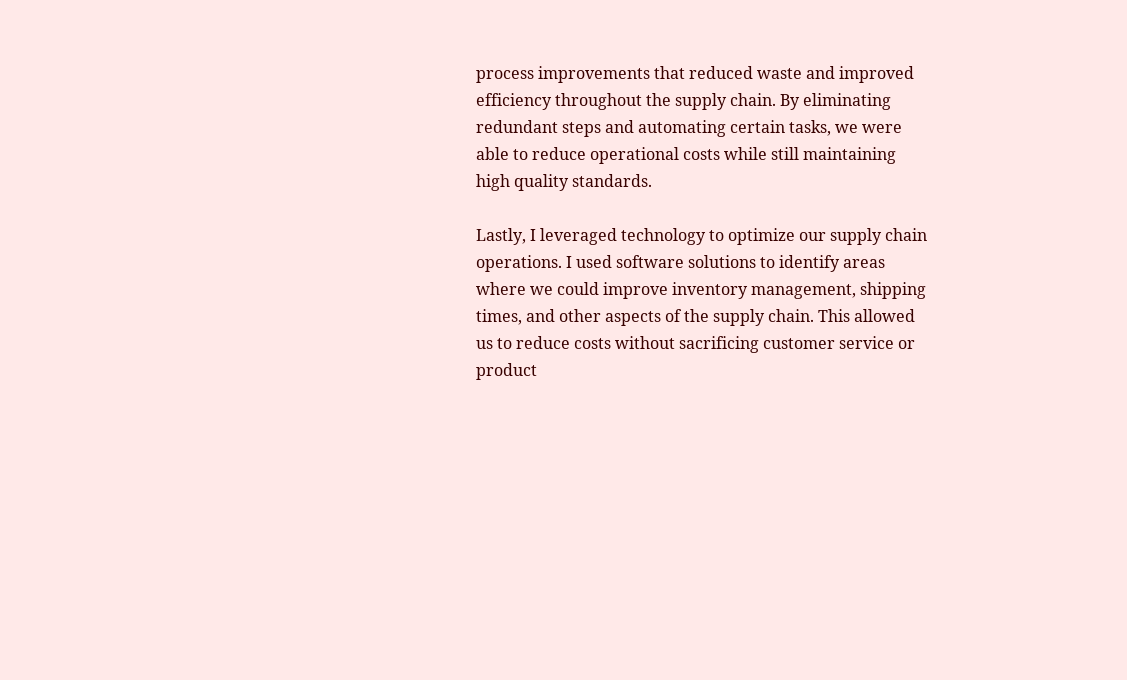process improvements that reduced waste and improved efficiency throughout the supply chain. By eliminating redundant steps and automating certain tasks, we were able to reduce operational costs while still maintaining high quality standards.

Lastly, I leveraged technology to optimize our supply chain operations. I used software solutions to identify areas where we could improve inventory management, shipping times, and other aspects of the supply chain. This allowed us to reduce costs without sacrificing customer service or product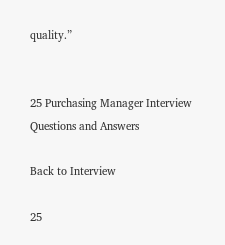quality.”


25 Purchasing Manager Interview Questions and Answers

Back to Interview

25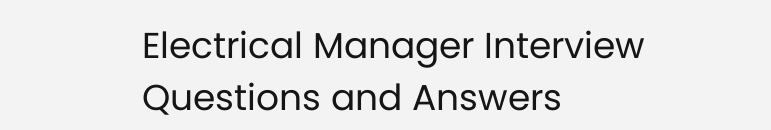Electrical Manager Interview Questions and Answers